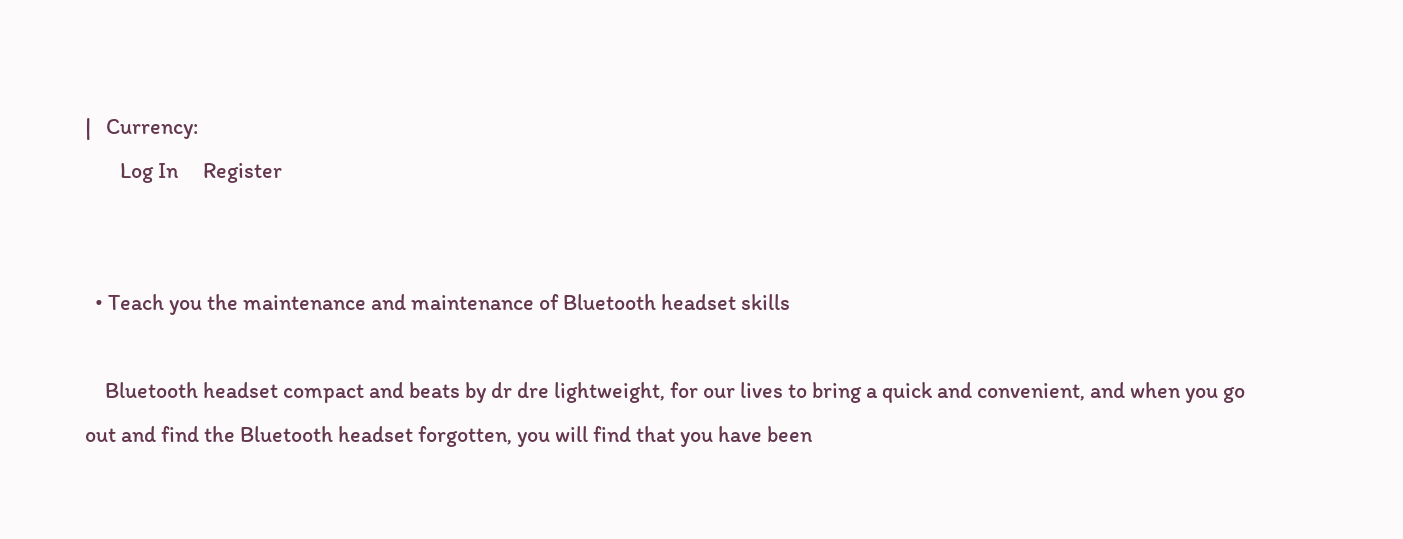|   Currency:
       Log In     Register


  • Teach you the maintenance and maintenance of Bluetooth headset skills

    Bluetooth headset compact and beats by dr dre lightweight, for our lives to bring a quick and convenient, and when you go out and find the Bluetooth headset forgotten, you will find that you have been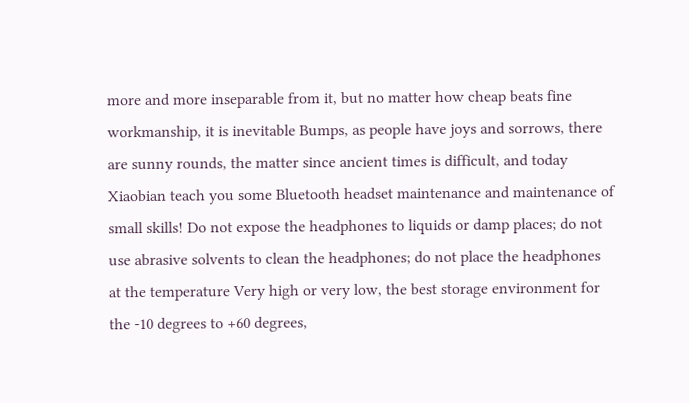more and more inseparable from it, but no matter how cheap beats fine workmanship, it is inevitable Bumps, as people have joys and sorrows, there are sunny rounds, the matter since ancient times is difficult, and today Xiaobian teach you some Bluetooth headset maintenance and maintenance of small skills! Do not expose the headphones to liquids or damp places; do not use abrasive solvents to clean the headphones; do not place the headphones at the temperature Very high or very low, the best storage environment for the -10 degrees to +60 degrees,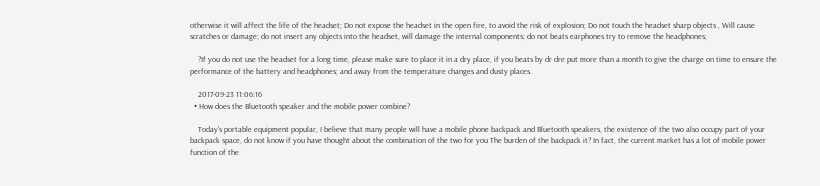otherwise it will affect the life of the headset; Do not expose the headset in the open fire, to avoid the risk of explosion; Do not touch the headset sharp objects , Will cause scratches or damage; do not insert any objects into the headset, will damage the internal components; do not beats earphones try to remove the headphones;

    ?If you do not use the headset for a long time, please make sure to place it in a dry place, if you beats by dr dre put more than a month to give the charge on time to ensure the performance of the battery and headphones; and away from the temperature changes and dusty places.

    2017-09-23 11:06:16
  • How does the Bluetooth speaker and the mobile power combine?

    Today's portable equipment popular, I believe that many people will have a mobile phone backpack and Bluetooth speakers, the existence of the two also occupy part of your backpack space, do not know if you have thought about the combination of the two for you The burden of the backpack it? In fact, the current market has a lot of mobile power function of the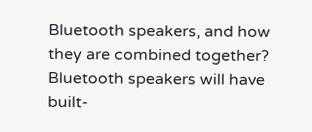Bluetooth speakers, and how they are combined together? Bluetooth speakers will have built-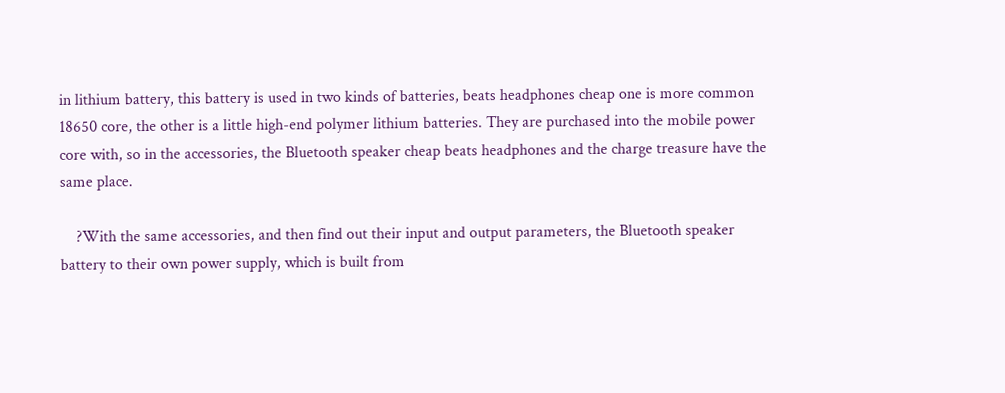in lithium battery, this battery is used in two kinds of batteries, beats headphones cheap one is more common 18650 core, the other is a little high-end polymer lithium batteries. They are purchased into the mobile power core with, so in the accessories, the Bluetooth speaker cheap beats headphones and the charge treasure have the same place.

    ?With the same accessories, and then find out their input and output parameters, the Bluetooth speaker battery to their own power supply, which is built from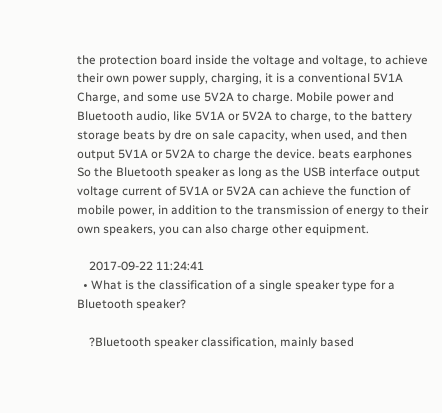the protection board inside the voltage and voltage, to achieve their own power supply, charging, it is a conventional 5V1A Charge, and some use 5V2A to charge. Mobile power and Bluetooth audio, like 5V1A or 5V2A to charge, to the battery storage beats by dre on sale capacity, when used, and then output 5V1A or 5V2A to charge the device. beats earphones So the Bluetooth speaker as long as the USB interface output voltage current of 5V1A or 5V2A can achieve the function of mobile power, in addition to the transmission of energy to their own speakers, you can also charge other equipment.

    2017-09-22 11:24:41
  • What is the classification of a single speaker type for a Bluetooth speaker?

    ?Bluetooth speaker classification, mainly based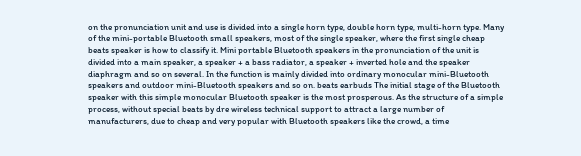on the pronunciation unit and use is divided into a single horn type, double horn type, multi-horn type. Many of the mini-portable Bluetooth small speakers, most of the single speaker, where the first single cheap beats speaker is how to classify it. Mini portable Bluetooth speakers in the pronunciation of the unit is divided into a main speaker, a speaker + a bass radiator, a speaker + inverted hole and the speaker diaphragm and so on several. In the function is mainly divided into ordinary monocular mini-Bluetooth speakers and outdoor mini-Bluetooth speakers and so on. beats earbuds The initial stage of the Bluetooth speaker with this simple monocular Bluetooth speaker is the most prosperous. As the structure of a simple process, without special beats by dre wireless technical support to attract a large number of manufacturers, due to cheap and very popular with Bluetooth speakers like the crowd, a time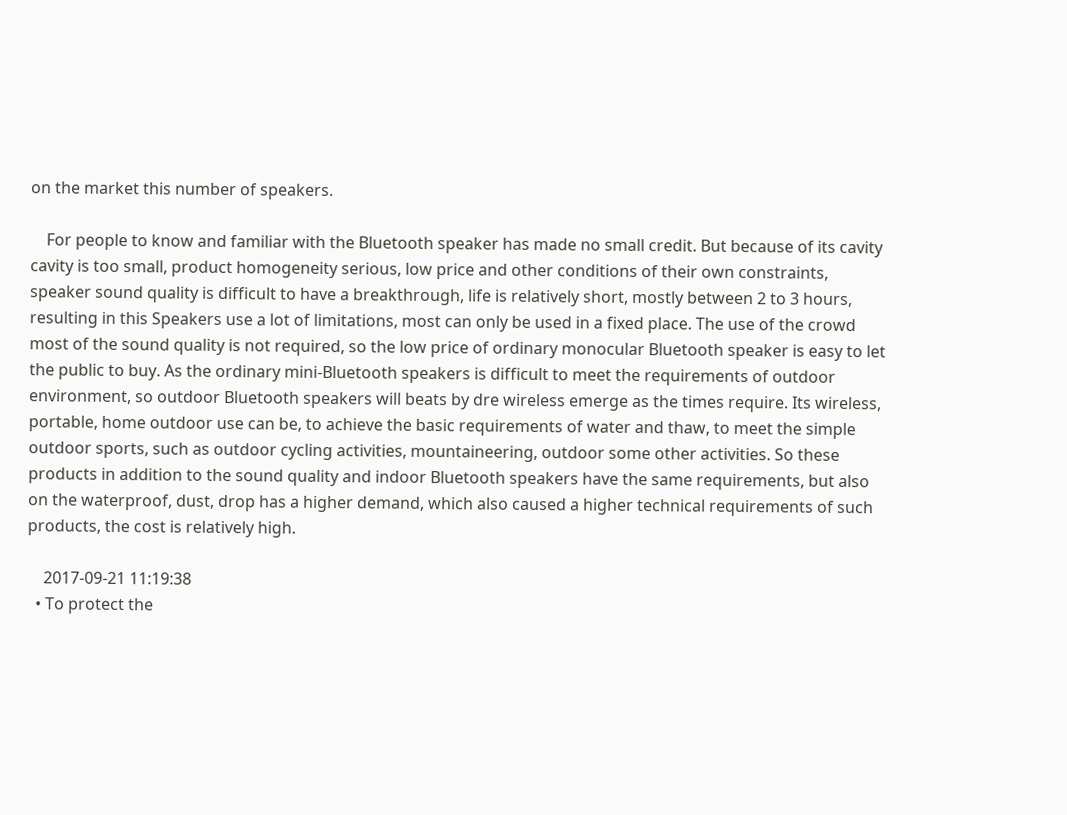on the market this number of speakers.

    For people to know and familiar with the Bluetooth speaker has made no small credit. But because of its cavity cavity is too small, product homogeneity serious, low price and other conditions of their own constraints, speaker sound quality is difficult to have a breakthrough, life is relatively short, mostly between 2 to 3 hours, resulting in this Speakers use a lot of limitations, most can only be used in a fixed place. The use of the crowd most of the sound quality is not required, so the low price of ordinary monocular Bluetooth speaker is easy to let the public to buy. As the ordinary mini-Bluetooth speakers is difficult to meet the requirements of outdoor environment, so outdoor Bluetooth speakers will beats by dre wireless emerge as the times require. Its wireless, portable, home outdoor use can be, to achieve the basic requirements of water and thaw, to meet the simple outdoor sports, such as outdoor cycling activities, mountaineering, outdoor some other activities. So these products in addition to the sound quality and indoor Bluetooth speakers have the same requirements, but also on the waterproof, dust, drop has a higher demand, which also caused a higher technical requirements of such products, the cost is relatively high.

    2017-09-21 11:19:38
  • To protect the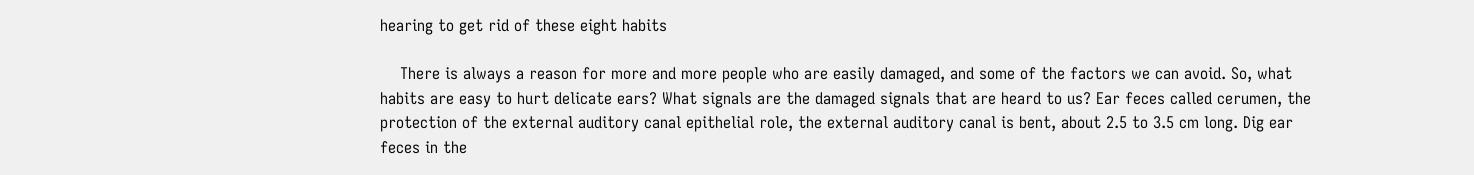hearing to get rid of these eight habits

    There is always a reason for more and more people who are easily damaged, and some of the factors we can avoid. So, what habits are easy to hurt delicate ears? What signals are the damaged signals that are heard to us? Ear feces called cerumen, the protection of the external auditory canal epithelial role, the external auditory canal is bent, about 2.5 to 3.5 cm long. Dig ear feces in the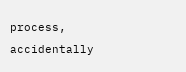process, accidentally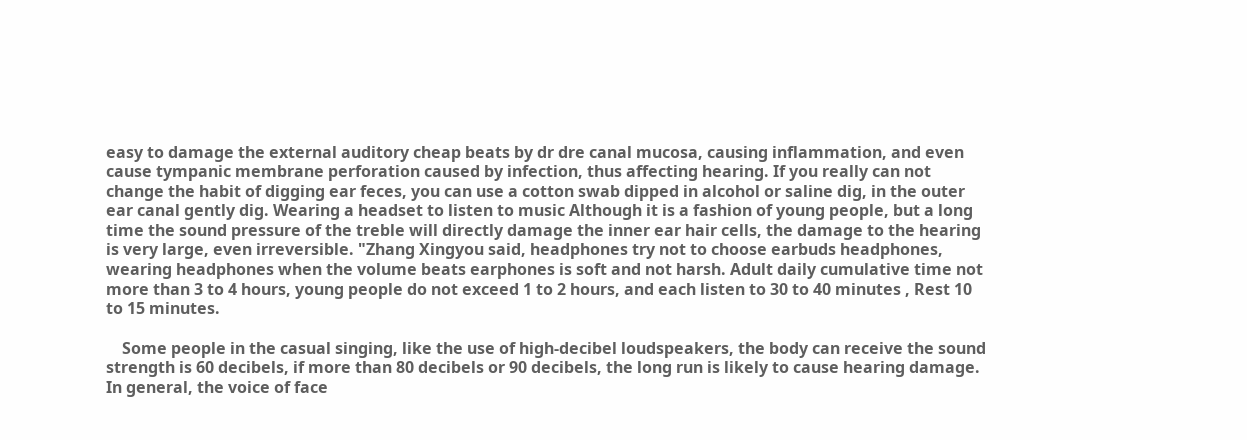easy to damage the external auditory cheap beats by dr dre canal mucosa, causing inflammation, and even cause tympanic membrane perforation caused by infection, thus affecting hearing. If you really can not change the habit of digging ear feces, you can use a cotton swab dipped in alcohol or saline dig, in the outer ear canal gently dig. Wearing a headset to listen to music Although it is a fashion of young people, but a long time the sound pressure of the treble will directly damage the inner ear hair cells, the damage to the hearing is very large, even irreversible. "Zhang Xingyou said, headphones try not to choose earbuds headphones, wearing headphones when the volume beats earphones is soft and not harsh. Adult daily cumulative time not more than 3 to 4 hours, young people do not exceed 1 to 2 hours, and each listen to 30 to 40 minutes , Rest 10 to 15 minutes.

    Some people in the casual singing, like the use of high-decibel loudspeakers, the body can receive the sound strength is 60 decibels, if more than 80 decibels or 90 decibels, the long run is likely to cause hearing damage. In general, the voice of face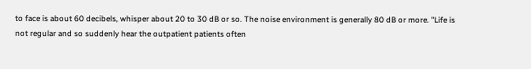to face is about 60 decibels, whisper about 20 to 30 dB or so. The noise environment is generally 80 dB or more. "Life is not regular and so suddenly hear the outpatient patients often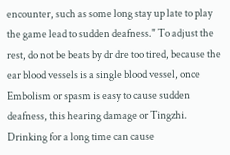encounter, such as some long stay up late to play the game lead to sudden deafness." To adjust the rest, do not be beats by dr dre too tired, because the ear blood vessels is a single blood vessel, once Embolism or spasm is easy to cause sudden deafness, this hearing damage or Tingzhi. Drinking for a long time can cause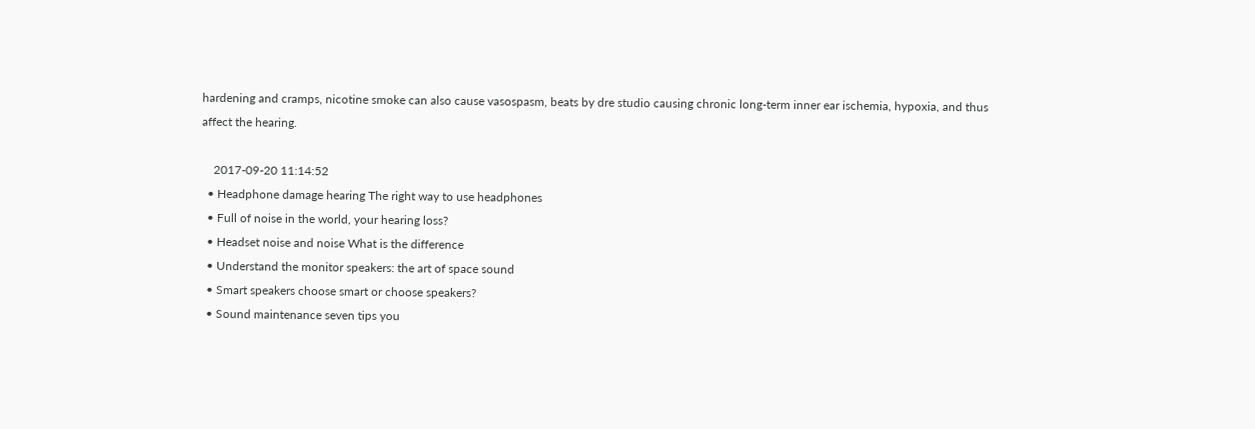hardening and cramps, nicotine smoke can also cause vasospasm, beats by dre studio causing chronic long-term inner ear ischemia, hypoxia, and thus affect the hearing.

    2017-09-20 11:14:52
  • Headphone damage hearing The right way to use headphones
  • Full of noise in the world, your hearing loss?
  • Headset noise and noise What is the difference
  • Understand the monitor speakers: the art of space sound
  • Smart speakers choose smart or choose speakers?
  • Sound maintenance seven tips you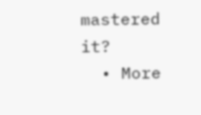mastered it?
  • More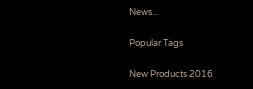News...

Popular Tags

New Products 2016